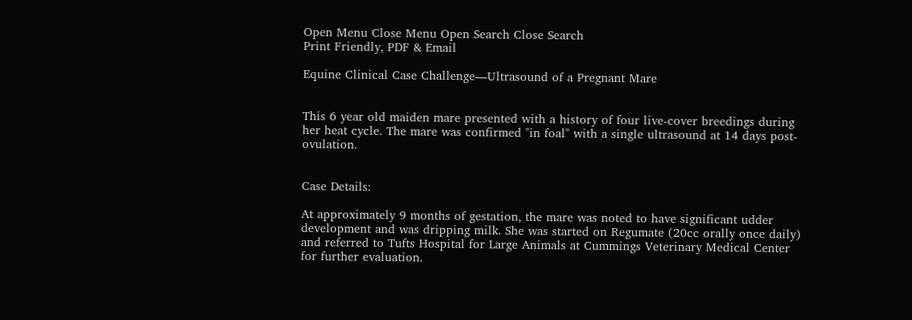Open Menu Close Menu Open Search Close Search
Print Friendly, PDF & Email

Equine Clinical Case Challenge—Ultrasound of a Pregnant Mare


This 6 year old maiden mare presented with a history of four live-cover breedings during her heat cycle. The mare was confirmed "in foal" with a single ultrasound at 14 days post-ovulation.


Case Details:

At approximately 9 months of gestation, the mare was noted to have significant udder development and was dripping milk. She was started on Regumate (20cc orally once daily) and referred to Tufts Hospital for Large Animals at Cummings Veterinary Medical Center for further evaluation.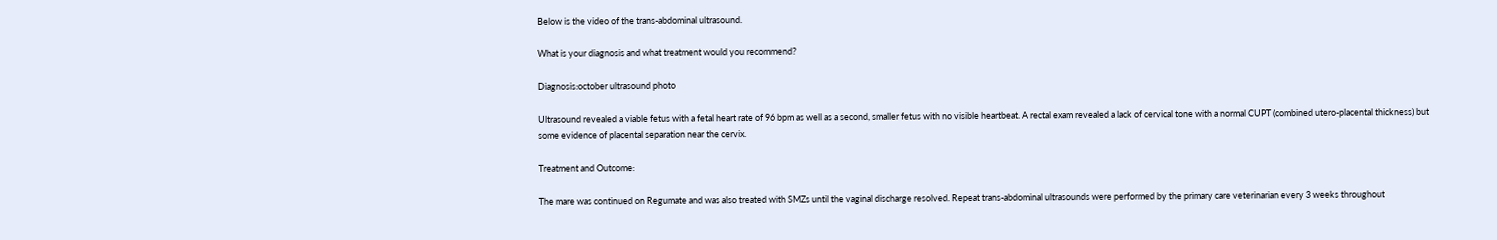Below is the video of the trans-abdominal ultrasound.

What is your diagnosis and what treatment would you recommend?

Diagnosis:october ultrasound photo

Ultrasound revealed a viable fetus with a fetal heart rate of 96 bpm as well as a second, smaller fetus with no visible heartbeat. A rectal exam revealed a lack of cervical tone with a normal CUPT (combined utero-placental thickness) but some evidence of placental separation near the cervix.

Treatment and Outcome:

The mare was continued on Regumate and was also treated with SMZs until the vaginal discharge resolved. Repeat trans-abdominal ultrasounds were performed by the primary care veterinarian every 3 weeks throughout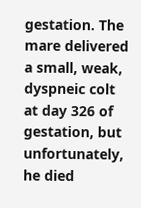gestation. The mare delivered a small, weak, dyspneic colt at day 326 of gestation, but unfortunately, he died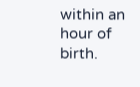within an hour of birth.